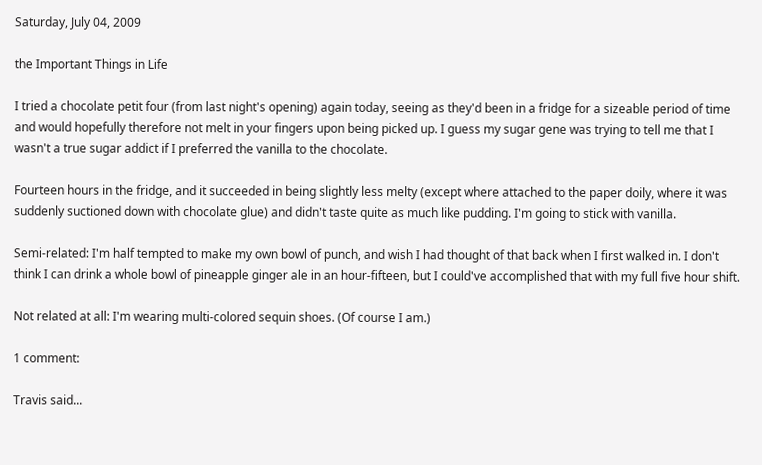Saturday, July 04, 2009

the Important Things in Life

I tried a chocolate petit four (from last night's opening) again today, seeing as they'd been in a fridge for a sizeable period of time and would hopefully therefore not melt in your fingers upon being picked up. I guess my sugar gene was trying to tell me that I wasn't a true sugar addict if I preferred the vanilla to the chocolate.

Fourteen hours in the fridge, and it succeeded in being slightly less melty (except where attached to the paper doily, where it was suddenly suctioned down with chocolate glue) and didn't taste quite as much like pudding. I'm going to stick with vanilla.

Semi-related: I'm half tempted to make my own bowl of punch, and wish I had thought of that back when I first walked in. I don't think I can drink a whole bowl of pineapple ginger ale in an hour-fifteen, but I could've accomplished that with my full five hour shift.

Not related at all: I'm wearing multi-colored sequin shoes. (Of course I am.)

1 comment:

Travis said...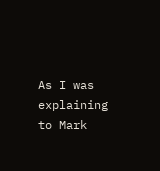As I was explaining to Mark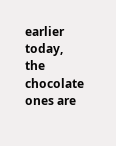earlier today, the chocolate ones are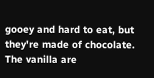gooey and hard to eat, but they're made of chocolate. The vanilla are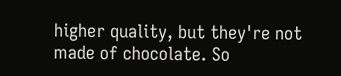higher quality, but they're not made of chocolate. So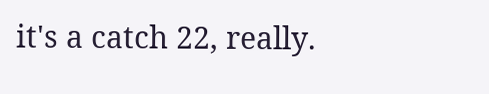it's a catch 22, really.